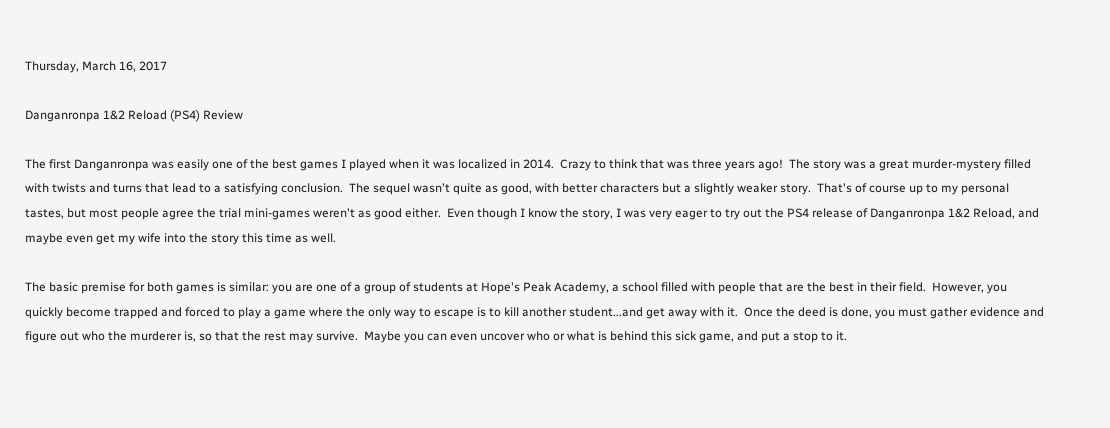Thursday, March 16, 2017

Danganronpa 1&2 Reload (PS4) Review

The first Danganronpa was easily one of the best games I played when it was localized in 2014.  Crazy to think that was three years ago!  The story was a great murder-mystery filled with twists and turns that lead to a satisfying conclusion.  The sequel wasn't quite as good, with better characters but a slightly weaker story.  That's of course up to my personal tastes, but most people agree the trial mini-games weren't as good either.  Even though I know the story, I was very eager to try out the PS4 release of Danganronpa 1&2 Reload, and maybe even get my wife into the story this time as well.

The basic premise for both games is similar: you are one of a group of students at Hope's Peak Academy, a school filled with people that are the best in their field.  However, you quickly become trapped and forced to play a game where the only way to escape is to kill another student...and get away with it.  Once the deed is done, you must gather evidence and figure out who the murderer is, so that the rest may survive.  Maybe you can even uncover who or what is behind this sick game, and put a stop to it.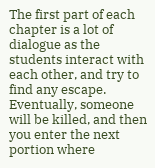The first part of each chapter is a lot of dialogue as the students interact with each other, and try to find any escape.  Eventually, someone will be killed, and then you enter the next portion where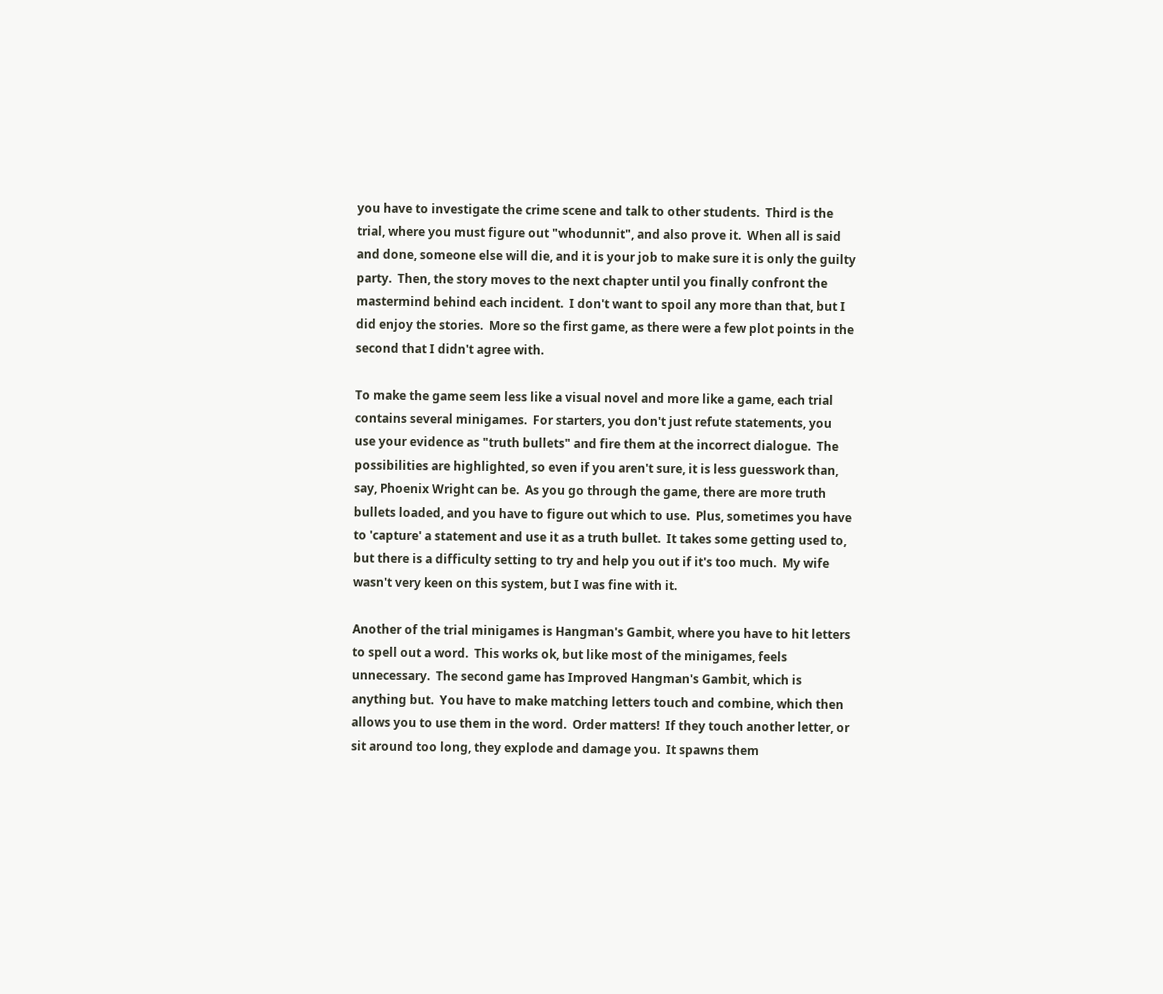you have to investigate the crime scene and talk to other students.  Third is the trial, where you must figure out "whodunnit", and also prove it.  When all is said and done, someone else will die, and it is your job to make sure it is only the guilty party.  Then, the story moves to the next chapter until you finally confront the mastermind behind each incident.  I don't want to spoil any more than that, but I did enjoy the stories.  More so the first game, as there were a few plot points in the second that I didn't agree with.

To make the game seem less like a visual novel and more like a game, each trial contains several minigames.  For starters, you don't just refute statements, you use your evidence as "truth bullets" and fire them at the incorrect dialogue.  The possibilities are highlighted, so even if you aren't sure, it is less guesswork than, say, Phoenix Wright can be.  As you go through the game, there are more truth bullets loaded, and you have to figure out which to use.  Plus, sometimes you have to 'capture' a statement and use it as a truth bullet.  It takes some getting used to, but there is a difficulty setting to try and help you out if it's too much.  My wife wasn't very keen on this system, but I was fine with it.

Another of the trial minigames is Hangman's Gambit, where you have to hit letters to spell out a word.  This works ok, but like most of the minigames, feels unnecessary.  The second game has Improved Hangman's Gambit, which is anything but.  You have to make matching letters touch and combine, which then allows you to use them in the word.  Order matters!  If they touch another letter, or sit around too long, they explode and damage you.  It spawns them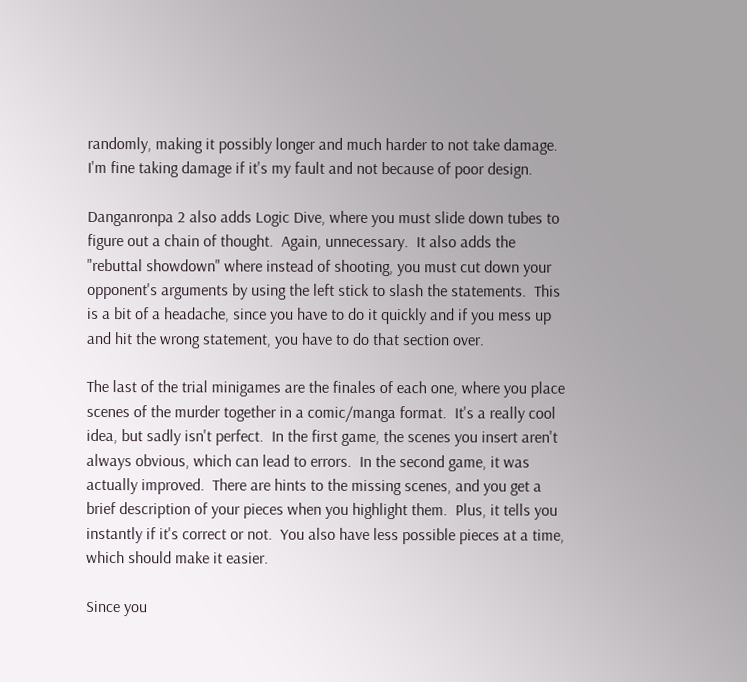randomly, making it possibly longer and much harder to not take damage.  I'm fine taking damage if it's my fault and not because of poor design.

Danganronpa 2 also adds Logic Dive, where you must slide down tubes to figure out a chain of thought.  Again, unnecessary.  It also adds the "rebuttal showdown" where instead of shooting, you must cut down your opponent's arguments by using the left stick to slash the statements.  This is a bit of a headache, since you have to do it quickly and if you mess up and hit the wrong statement, you have to do that section over.

The last of the trial minigames are the finales of each one, where you place scenes of the murder together in a comic/manga format.  It's a really cool idea, but sadly isn't perfect.  In the first game, the scenes you insert aren't always obvious, which can lead to errors.  In the second game, it was actually improved.  There are hints to the missing scenes, and you get a brief description of your pieces when you highlight them.  Plus, it tells you instantly if it's correct or not.  You also have less possible pieces at a time, which should make it easier.

Since you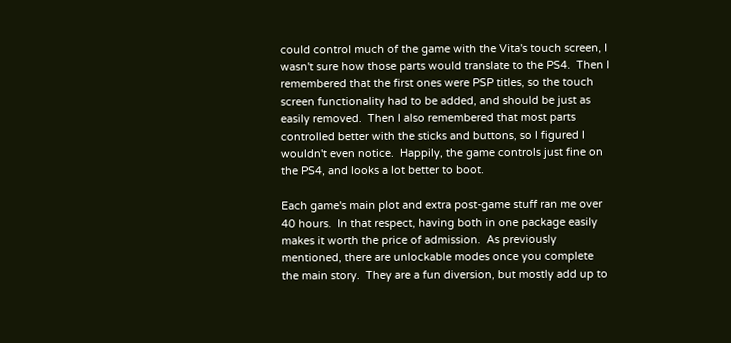could control much of the game with the Vita's touch screen, I wasn't sure how those parts would translate to the PS4.  Then I remembered that the first ones were PSP titles, so the touch screen functionality had to be added, and should be just as easily removed.  Then I also remembered that most parts controlled better with the sticks and buttons, so I figured I wouldn't even notice.  Happily, the game controls just fine on the PS4, and looks a lot better to boot.

Each game's main plot and extra post-game stuff ran me over 40 hours.  In that respect, having both in one package easily makes it worth the price of admission.  As previously mentioned, there are unlockable modes once you complete the main story.  They are a fun diversion, but mostly add up to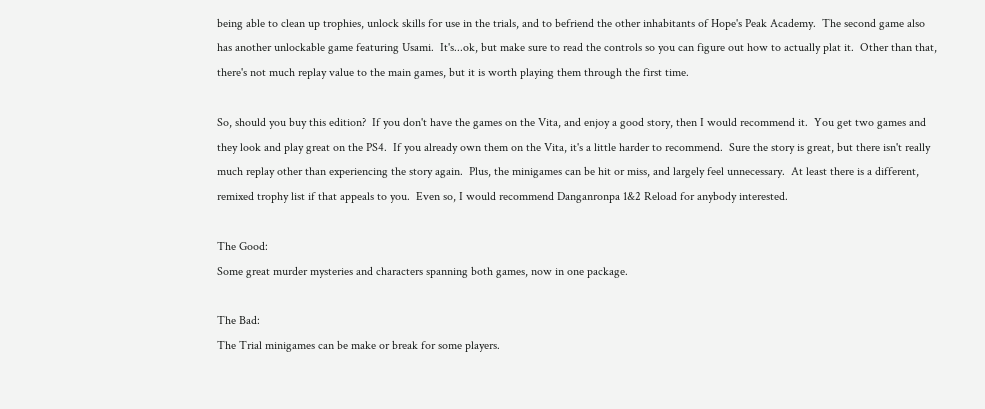being able to clean up trophies, unlock skills for use in the trials, and to befriend the other inhabitants of Hope's Peak Academy.  The second game also has another unlockable game featuring Usami.  It's...ok, but make sure to read the controls so you can figure out how to actually plat it.  Other than that, there's not much replay value to the main games, but it is worth playing them through the first time.

So, should you buy this edition?  If you don't have the games on the Vita, and enjoy a good story, then I would recommend it.  You get two games and they look and play great on the PS4.  If you already own them on the Vita, it's a little harder to recommend.  Sure the story is great, but there isn't really much replay other than experiencing the story again.  Plus, the minigames can be hit or miss, and largely feel unnecessary.  At least there is a different, remixed trophy list if that appeals to you.  Even so, I would recommend Danganronpa 1&2 Reload for anybody interested.

The Good:
Some great murder mysteries and characters spanning both games, now in one package.

The Bad:
The Trial minigames can be make or break for some players.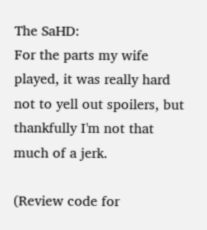The SaHD:
For the parts my wife played, it was really hard not to yell out spoilers, but thankfully I'm not that much of a jerk.

(Review code for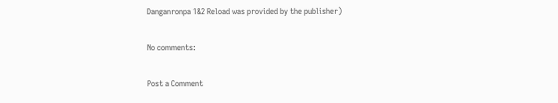Danganronpa 1&2 Reload was provided by the publisher)

No comments:

Post a Comment